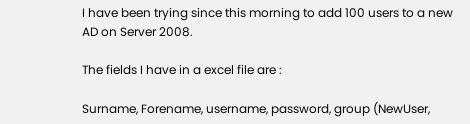I have been trying since this morning to add 100 users to a new AD on Server 2008.

The fields I have in a excel file are :

Surname, Forename, username, password, group (NewUser,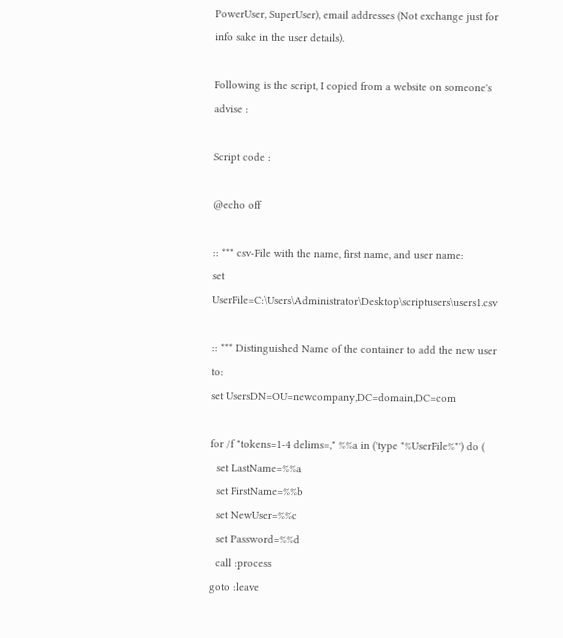PowerUser, SuperUser), email addresses (Not exchange just for info sake in the user details).

Following is the script, I copied from a website on someone's advise :

Script code :

@echo off

:: *** csv-File with the name, first name, and user name:
set UserFile=C:\Users\Administrator\Desktop\scriptusers\users1.csv

:: *** Distinguished Name of the container to add the new user to:
set UsersDN=OU=newcompany,DC=domain,DC=com

for /f "tokens=1-4 delims=," %%a in ('type "%UserFile%"') do (
  set LastName=%%a
  set FirstName=%%b
  set NewUser=%%c
  set Password=%%d
  call :process
goto :leave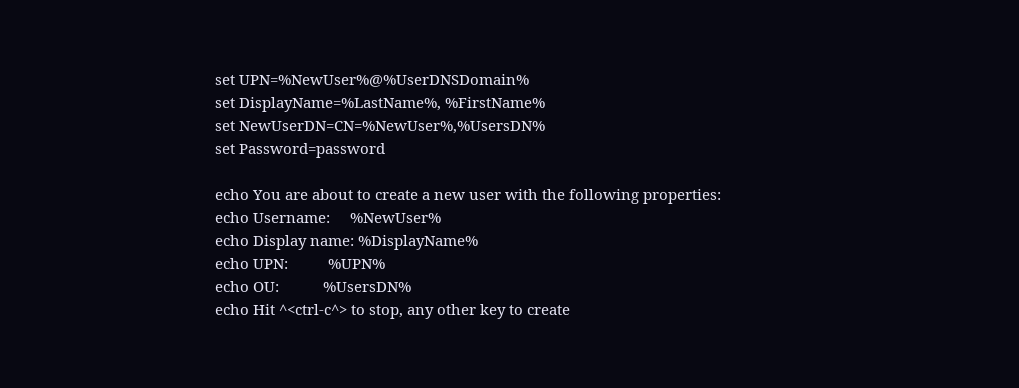set UPN=%NewUser%@%UserDNSDomain%
set DisplayName=%LastName%, %FirstName%
set NewUserDN=CN=%NewUser%,%UsersDN%
set Password=password

echo You are about to create a new user with the following properties:
echo Username:     %NewUser%
echo Display name: %DisplayName%
echo UPN:          %UPN%
echo OU:           %UsersDN%
echo Hit ^<ctrl-c^> to stop, any other key to create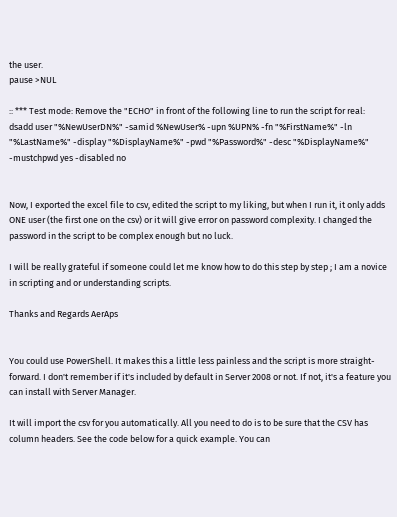the user.
pause >NUL

:: *** Test mode: Remove the "ECHO" in front of the following line to run the script for real:
dsadd user "%NewUserDN%" -samid %NewUser% -upn %UPN% -fn "%FirstName%" -ln "%LastName%" -display "%DisplayName%" -pwd "%Password%" -desc "%DisplayName%" -mustchpwd yes -disabled no


Now, I exported the excel file to csv, edited the script to my liking, but when I run it, it only adds ONE user (the first one on the csv) or it will give error on password complexity. I changed the password in the script to be complex enough but no luck.

I will be really grateful if someone could let me know how to do this step by step ; I am a novice in scripting and or understanding scripts.

Thanks and Regards AerAps


You could use PowerShell. It makes this a little less painless and the script is more straight-forward. I don't remember if it's included by default in Server 2008 or not. If not, it's a feature you can install with Server Manager.

It will import the csv for you automatically. All you need to do is to be sure that the CSV has column headers. See the code below for a quick example. You can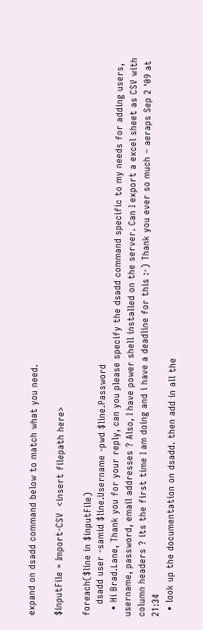expand on dsadd command below to match what you need.

$inputFile = Import-CSV  <insert filepath here>

foreach($line in $inputFile)
    dsadd user -samid $line.Username -pwd $line.Password
  • Hi Brad.Lane, Thank you for your reply, can you please specify the dsadd command specific to my needs for adding users, username, password, email addresses ? Also, I have power shell installed on the server. Can I export a excel sheet as CSV with column headers ? its the first time I am doing and i have a deadline for this :-) Thank you ever so much – aeraps Sep 2 '09 at 21:34
  • look up the documentation on dsadd. then add in all the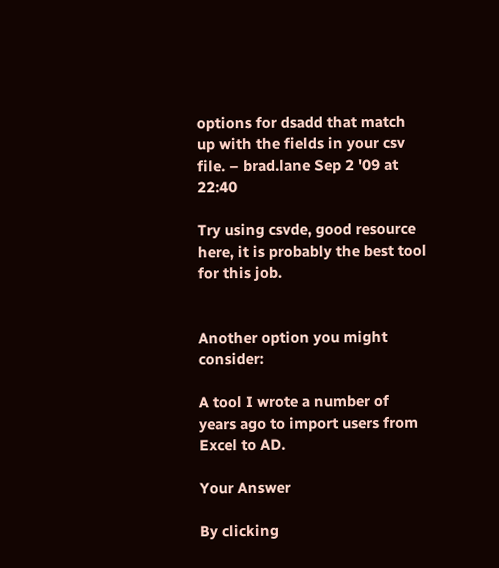options for dsadd that match up with the fields in your csv file. – brad.lane Sep 2 '09 at 22:40

Try using csvde, good resource here, it is probably the best tool for this job.


Another option you might consider:

A tool I wrote a number of years ago to import users from Excel to AD.

Your Answer

By clicking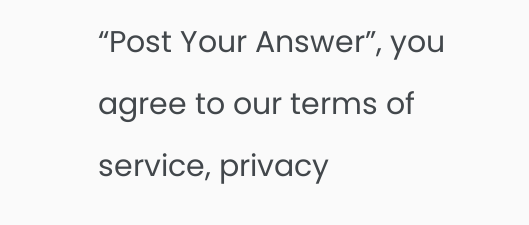“Post Your Answer”, you agree to our terms of service, privacy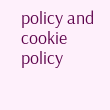policy and cookie policy